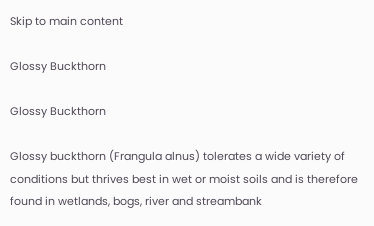Skip to main content

Glossy Buckthorn

Glossy Buckthorn

Glossy buckthorn (Frangula alnus) tolerates a wide variety of conditions but thrives best in wet or moist soils and is therefore found in wetlands, bogs, river and streambank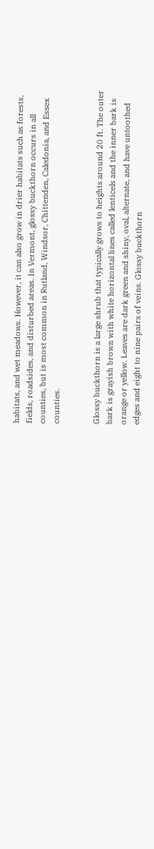habitats, and wet meadows. However, it can also grow in drier habitats such as forests, fields, roadsides, and disturbed areas. In Vermont, glossy buckthorn occurs in all counties, but is most common in Rutland, Windsor, Chittenden, Caledonia, and Essex counties.


Glossy buckthorn is a large shrub that typically grows to heights around 20 ft. The outer bark is grayish brown with white horizontal lines called lenticels and the inner bark is orange or yellow. Leaves are dark green and shiny, oval, alternate, and have untoothed edges and eight to nine pairs of veins. Glossy buckthorn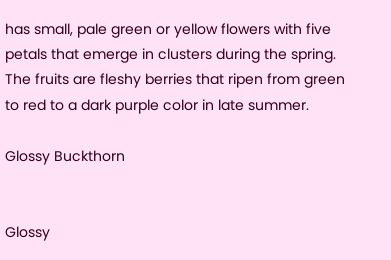has small, pale green or yellow flowers with five petals that emerge in clusters during the spring. The fruits are fleshy berries that ripen from green to red to a dark purple color in late summer.

Glossy Buckthorn


Glossy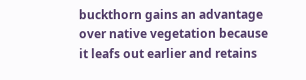buckthorn gains an advantage over native vegetation because it leafs out earlier and retains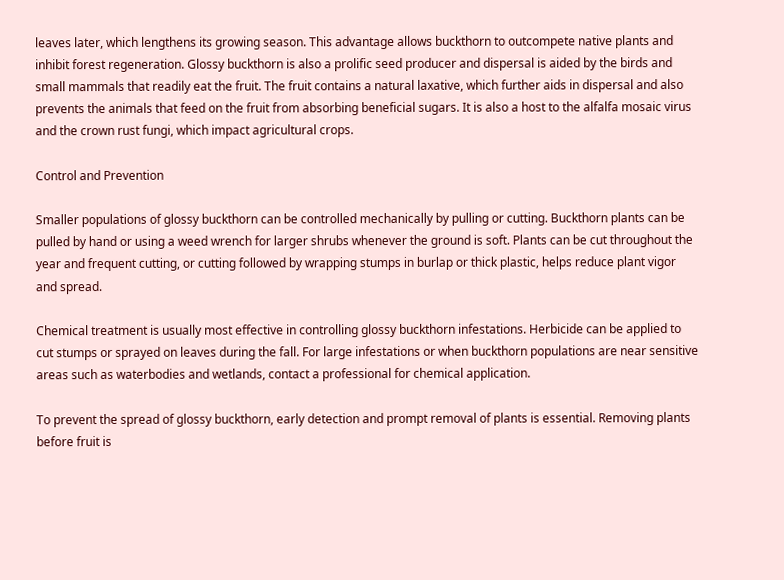leaves later, which lengthens its growing season. This advantage allows buckthorn to outcompete native plants and inhibit forest regeneration. Glossy buckthorn is also a prolific seed producer and dispersal is aided by the birds and small mammals that readily eat the fruit. The fruit contains a natural laxative, which further aids in dispersal and also prevents the animals that feed on the fruit from absorbing beneficial sugars. It is also a host to the alfalfa mosaic virus and the crown rust fungi, which impact agricultural crops.

Control and Prevention

Smaller populations of glossy buckthorn can be controlled mechanically by pulling or cutting. Buckthorn plants can be pulled by hand or using a weed wrench for larger shrubs whenever the ground is soft. Plants can be cut throughout the year and frequent cutting, or cutting followed by wrapping stumps in burlap or thick plastic, helps reduce plant vigor and spread.

Chemical treatment is usually most effective in controlling glossy buckthorn infestations. Herbicide can be applied to cut stumps or sprayed on leaves during the fall. For large infestations or when buckthorn populations are near sensitive areas such as waterbodies and wetlands, contact a professional for chemical application.

To prevent the spread of glossy buckthorn, early detection and prompt removal of plants is essential. Removing plants before fruit is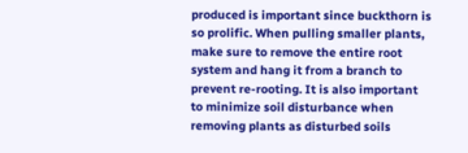produced is important since buckthorn is so prolific. When pulling smaller plants, make sure to remove the entire root system and hang it from a branch to prevent re-rooting. It is also important to minimize soil disturbance when removing plants as disturbed soils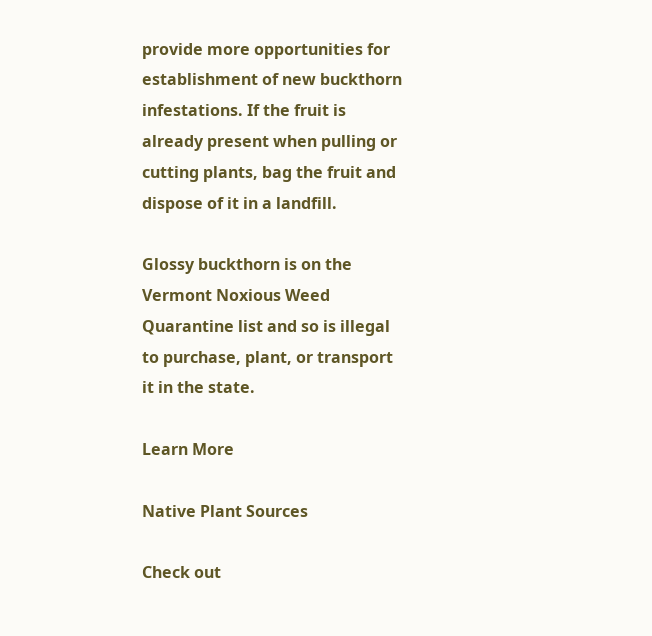provide more opportunities for establishment of new buckthorn infestations. If the fruit is already present when pulling or cutting plants, bag the fruit and dispose of it in a landfill.

Glossy buckthorn is on the Vermont Noxious Weed Quarantine list and so is illegal to purchase, plant, or transport it in the state.

Learn More

Native Plant Sources

Check out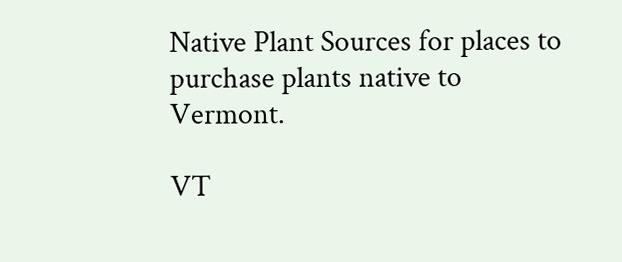Native Plant Sources for places to purchase plants native to Vermont.

VT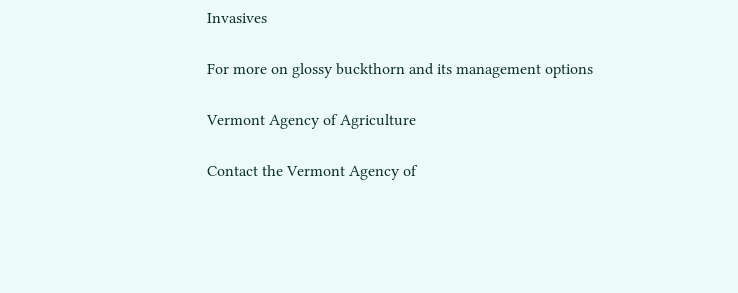Invasives

For more on glossy buckthorn and its management options

Vermont Agency of Agriculture

Contact the Vermont Agency of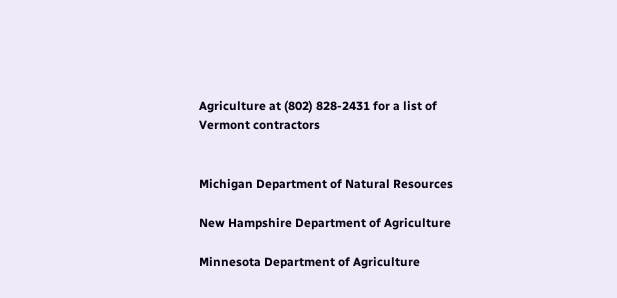Agriculture at (802) 828-2431 for a list of Vermont contractors


Michigan Department of Natural Resources

New Hampshire Department of Agriculture

Minnesota Department of Agriculture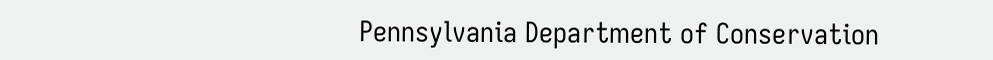Pennsylvania Department of Conservation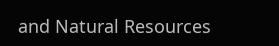and Natural Resources